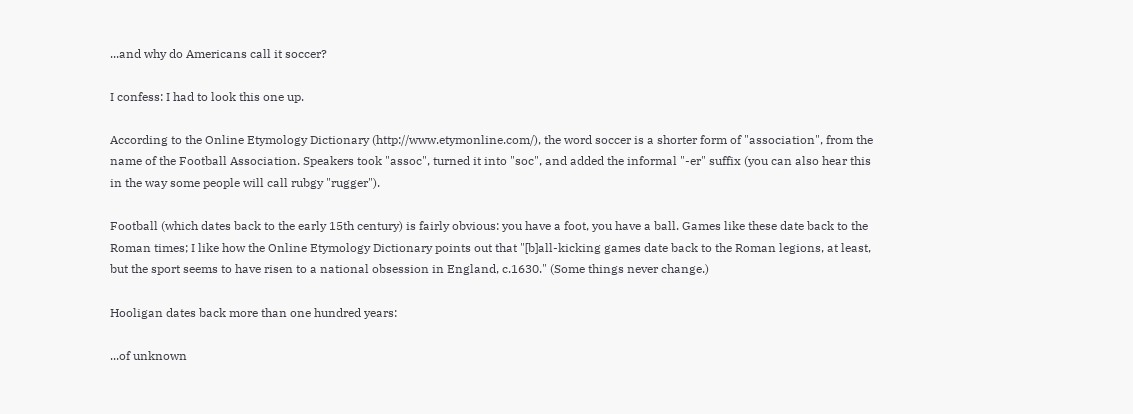...and why do Americans call it soccer?

I confess: I had to look this one up.

According to the Online Etymology Dictionary (http://www.etymonline.com/), the word soccer is a shorter form of "association", from the name of the Football Association. Speakers took "assoc", turned it into "soc", and added the informal "-er" suffix (you can also hear this in the way some people will call rubgy "rugger").

Football (which dates back to the early 15th century) is fairly obvious: you have a foot, you have a ball. Games like these date back to the Roman times; I like how the Online Etymology Dictionary points out that "[b]all-kicking games date back to the Roman legions, at least, but the sport seems to have risen to a national obsession in England, c.1630." (Some things never change.)

Hooligan dates back more than one hundred years:

...of unknown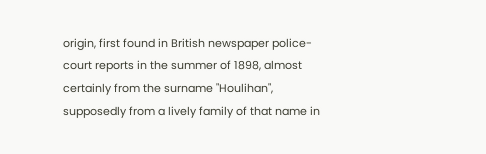origin, first found in British newspaper police-court reports in the summer of 1898, almost certainly from the surname "Houlihan", supposedly from a lively family of that name in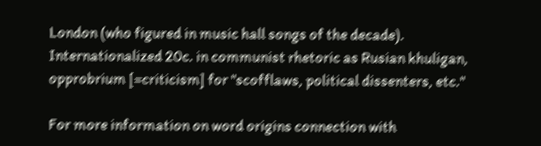London (who figured in music hall songs of the decade). Internationalized 20c. in communist rhetoric as Rusian khuligan, opprobrium [=criticism] for "scofflaws, political dissenters, etc."

For more information on word origins connection with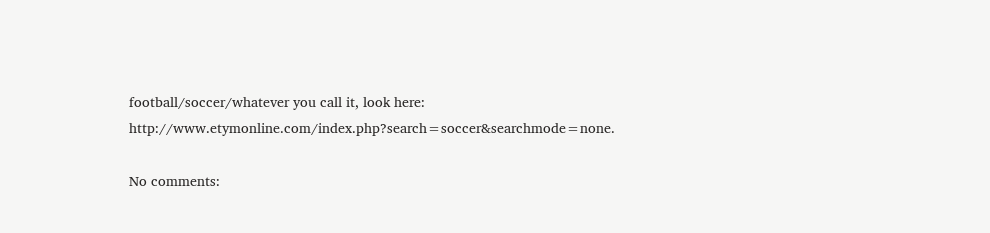football/soccer/whatever you call it, look here: http://www.etymonline.com/index.php?search=soccer&searchmode=none.

No comments: